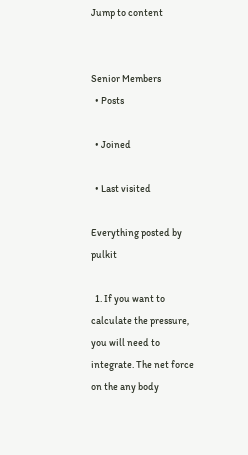Jump to content


Senior Members
  • Posts

  • Joined

  • Last visited

Everything posted by pulkit

  1. If you want to calculate the pressure, you will need to integrate. The net force on the any body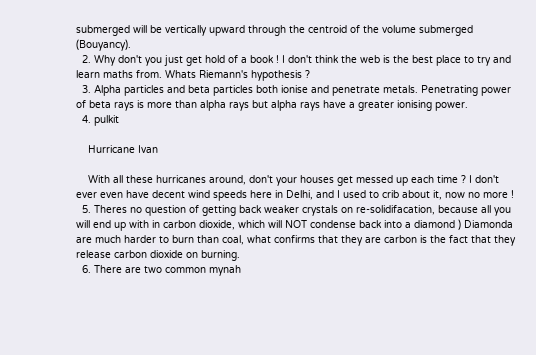submerged will be vertically upward through the centroid of the volume submerged (Bouyancy).
  2. Why don't you just get hold of a book ! I don't think the web is the best place to try and learn maths from. Whats Riemann's hypothesis ?
  3. Alpha particles and beta particles both ionise and penetrate metals. Penetrating power of beta rays is more than alpha rays but alpha rays have a greater ionising power.
  4. pulkit

    Hurricane Ivan

    With all these hurricanes around, don't your houses get messed up each time ? I don't ever even have decent wind speeds here in Delhi, and I used to crib about it, now no more !
  5. Theres no question of getting back weaker crystals on re-solidifacation, because all you will end up with in carbon dioxide, which will NOT condense back into a diamond ) Diamonda are much harder to burn than coal, what confirms that they are carbon is the fact that they release carbon dioxide on burning.
  6. There are two common mynah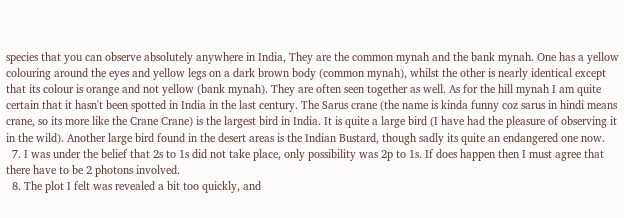species that you can observe absolutely anywhere in India, They are the common mynah and the bank mynah. One has a yellow colouring around the eyes and yellow legs on a dark brown body (common mynah), whilst the other is nearly identical except that its colour is orange and not yellow (bank mynah). They are often seen together as well. As for the hill mynah I am quite certain that it hasn't been spotted in India in the last century. The Sarus crane (the name is kinda funny coz sarus in hindi means crane, so its more like the Crane Crane) is the largest bird in India. It is quite a large bird (I have had the pleasure of observing it in the wild). Another large bird found in the desert areas is the Indian Bustard, though sadly its quite an endangered one now.
  7. I was under the belief that 2s to 1s did not take place, only possibility was 2p to 1s. If does happen then I must agree that there have to be 2 photons involved.
  8. The plot I felt was revealed a bit too quickly, and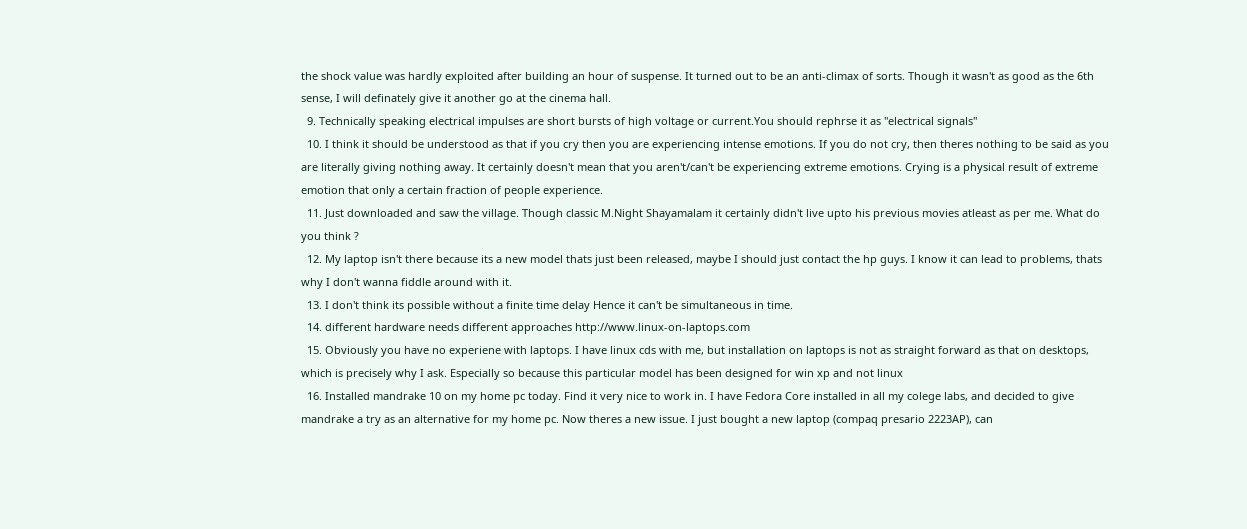the shock value was hardly exploited after building an hour of suspense. It turned out to be an anti-climax of sorts. Though it wasn't as good as the 6th sense, I will definately give it another go at the cinema hall.
  9. Technically speaking electrical impulses are short bursts of high voltage or current.You should rephrse it as "electrical signals"
  10. I think it should be understood as that if you cry then you are experiencing intense emotions. If you do not cry, then theres nothing to be said as you are literally giving nothing away. It certainly doesn't mean that you aren't/can't be experiencing extreme emotions. Crying is a physical result of extreme emotion that only a certain fraction of people experience.
  11. Just downloaded and saw the village. Though classic M.Night Shayamalam it certainly didn't live upto his previous movies atleast as per me. What do you think ?
  12. My laptop isn't there because its a new model thats just been released, maybe I should just contact the hp guys. I know it can lead to problems, thats why I don't wanna fiddle around with it.
  13. I don't think its possible without a finite time delay Hence it can't be simultaneous in time.
  14. different hardware needs different approaches http://www.linux-on-laptops.com
  15. Obviously you have no experiene with laptops. I have linux cds with me, but installation on laptops is not as straight forward as that on desktops, which is precisely why I ask. Especially so because this particular model has been designed for win xp and not linux
  16. Installed mandrake 10 on my home pc today. Find it very nice to work in. I have Fedora Core installed in all my colege labs, and decided to give mandrake a try as an alternative for my home pc. Now theres a new issue. I just bought a new laptop (compaq presario 2223AP), can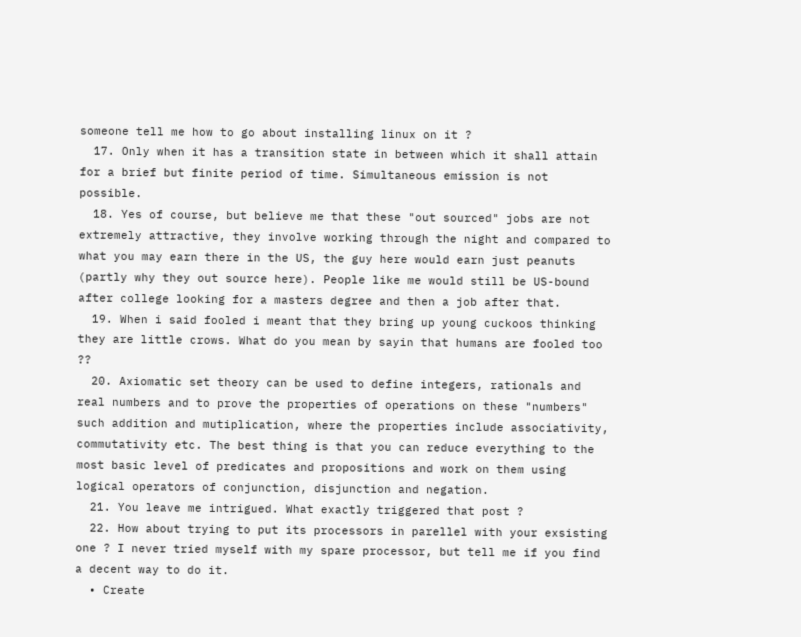someone tell me how to go about installing linux on it ?
  17. Only when it has a transition state in between which it shall attain for a brief but finite period of time. Simultaneous emission is not possible.
  18. Yes of course, but believe me that these "out sourced" jobs are not extremely attractive, they involve working through the night and compared to what you may earn there in the US, the guy here would earn just peanuts (partly why they out source here). People like me would still be US-bound after college looking for a masters degree and then a job after that.
  19. When i said fooled i meant that they bring up young cuckoos thinking they are little crows. What do you mean by sayin that humans are fooled too ??
  20. Axiomatic set theory can be used to define integers, rationals and real numbers and to prove the properties of operations on these "numbers" such addition and mutiplication, where the properties include associativity, commutativity etc. The best thing is that you can reduce everything to the most basic level of predicates and propositions and work on them using logical operators of conjunction, disjunction and negation.
  21. You leave me intrigued. What exactly triggered that post ?
  22. How about trying to put its processors in parellel with your exsisting one ? I never tried myself with my spare processor, but tell me if you find a decent way to do it.
  • Create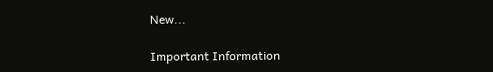New...

Important Information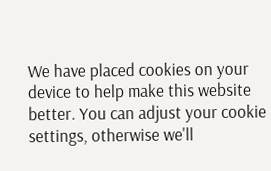We have placed cookies on your device to help make this website better. You can adjust your cookie settings, otherwise we'll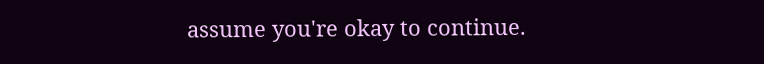assume you're okay to continue.